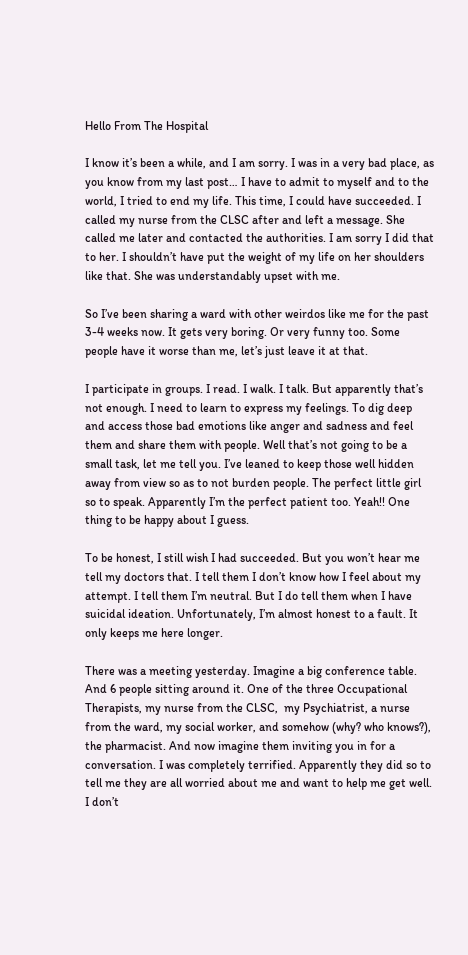Hello From The Hospital

I know it’s been a while, and I am sorry. I was in a very bad place, as you know from my last post… I have to admit to myself and to the world, I tried to end my life. This time, I could have succeeded. I called my nurse from the CLSC after and left a message. She called me later and contacted the authorities. I am sorry I did that to her. I shouldn’t have put the weight of my life on her shoulders like that. She was understandably upset with me.

So I’ve been sharing a ward with other weirdos like me for the past 3-4 weeks now. It gets very boring. Or very funny too. Some people have it worse than me, let’s just leave it at that.

I participate in groups. I read. I walk. I talk. But apparently that’s not enough. I need to learn to express my feelings. To dig deep and access those bad emotions like anger and sadness and feel them and share them with people. Well that’s not going to be a small task, let me tell you. I’ve leaned to keep those well hidden away from view so as to not burden people. The perfect little girl so to speak. Apparently I’m the perfect patient too. Yeah!! One thing to be happy about I guess.

To be honest, I still wish I had succeeded. But you won’t hear me tell my doctors that. I tell them I don’t know how I feel about my attempt. I tell them I’m neutral. But I do tell them when I have suicidal ideation. Unfortunately, I’m almost honest to a fault. It only keeps me here longer.

There was a meeting yesterday. Imagine a big conference table. And 6 people sitting around it. One of the three Occupational Therapists, my nurse from the CLSC,  my Psychiatrist, a nurse from the ward, my social worker, and somehow (why? who knows?), the pharmacist. And now imagine them inviting you in for a conversation. I was completely terrified. Apparently they did so to tell me they are all worried about me and want to help me get well. I don’t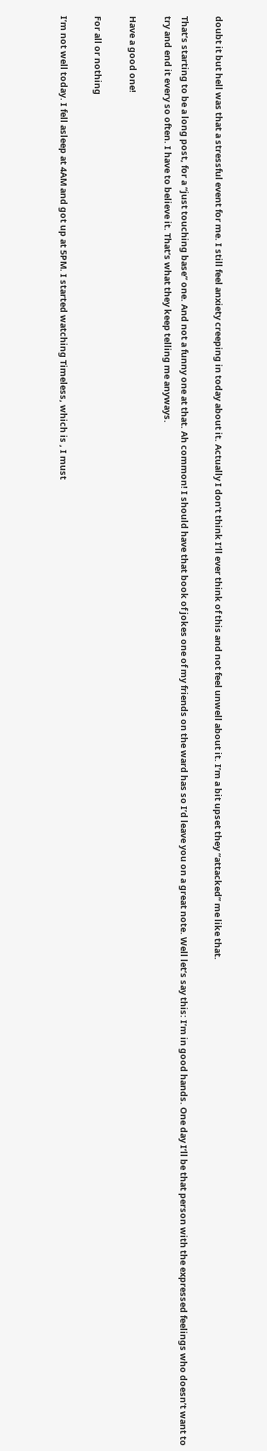doubt it but hell was that a stressful event for me. I still feel anxiety creeping in today about it. Actually I don’t think I’ll ever think of this and not feel unwell about it. I’m a bit upset they “attacked” me like that.

That’s starting to be a long post, for a “just touching base” one. And not a funny one at that. Ah common! I should have that book of jokes one of my friends on the ward has so I’d leave you on a great note. Well let’s say this: I’m in good hands. One day I’ll be that person with the expressed feelings who doesn’t want to try and end it every so often. I have to believe it. That’s what they keep telling me anyways.

Have a good one!

For all or nothing

I’m not well today. I fell asleep at 4AM and got up at 5PM. I started watching Timeless, which is , I must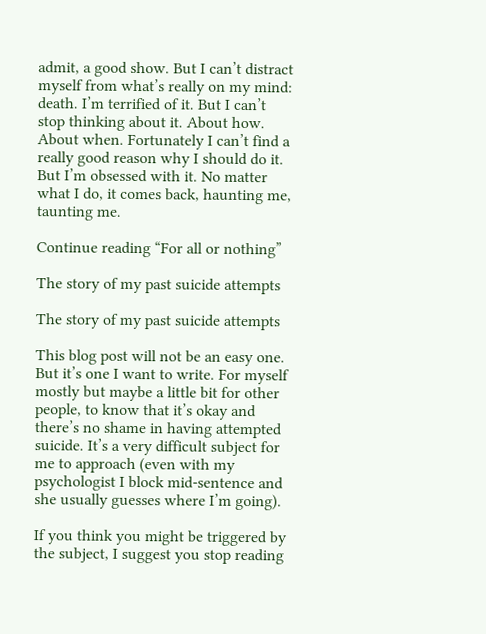admit, a good show. But I can’t distract myself from what’s really on my mind: death. I’m terrified of it. But I can’t stop thinking about it. About how. About when. Fortunately I can’t find a really good reason why I should do it. But I’m obsessed with it. No matter what I do, it comes back, haunting me, taunting me.

Continue reading “For all or nothing”

The story of my past suicide attempts

The story of my past suicide attempts

This blog post will not be an easy one. But it’s one I want to write. For myself mostly but maybe a little bit for other people, to know that it’s okay and there’s no shame in having attempted suicide. It’s a very difficult subject for me to approach (even with my psychologist I block mid-sentence and she usually guesses where I’m going).

If you think you might be triggered by the subject, I suggest you stop reading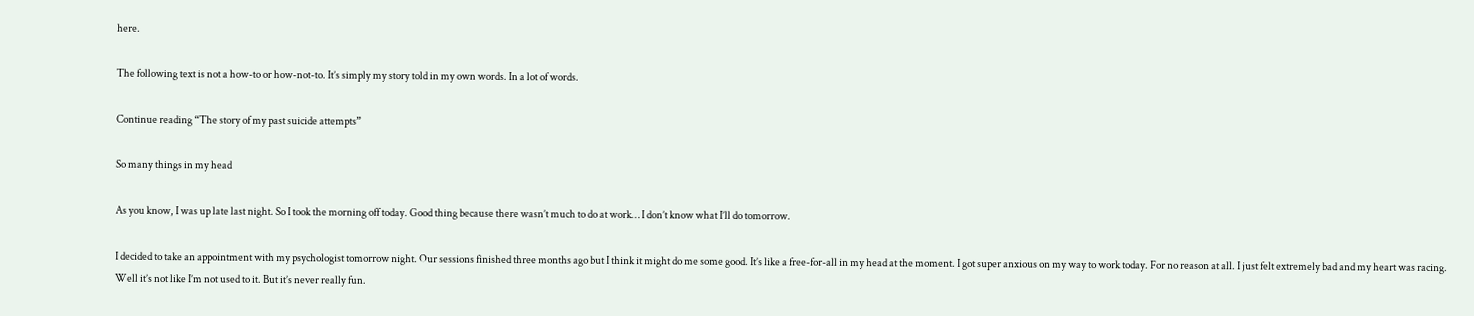here.

The following text is not a how-to or how-not-to. It’s simply my story told in my own words. In a lot of words.

Continue reading “The story of my past suicide attempts”

So many things in my head

As you know, I was up late last night. So I took the morning off today. Good thing because there wasn’t much to do at work… I don’t know what I’ll do tomorrow.

I decided to take an appointment with my psychologist tomorrow night. Our sessions finished three months ago but I think it might do me some good. It’s like a free-for-all in my head at the moment. I got super anxious on my way to work today. For no reason at all. I just felt extremely bad and my heart was racing. Well it’s not like I’m not used to it. But it’s never really fun.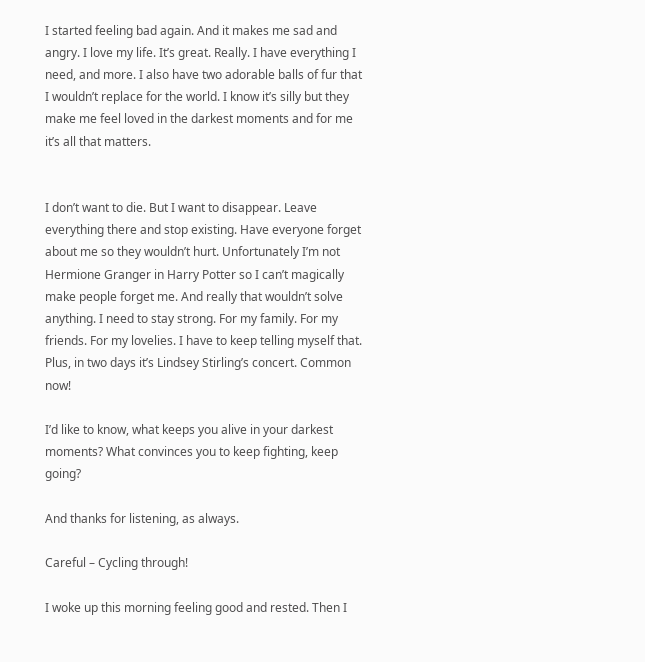I started feeling bad again. And it makes me sad and angry. I love my life. It’s great. Really. I have everything I need, and more. I also have two adorable balls of fur that I wouldn’t replace for the world. I know it’s silly but they make me feel loved in the darkest moments and for me it’s all that matters.


I don’t want to die. But I want to disappear. Leave everything there and stop existing. Have everyone forget about me so they wouldn’t hurt. Unfortunately I’m not Hermione Granger in Harry Potter so I can’t magically make people forget me. And really that wouldn’t solve anything. I need to stay strong. For my family. For my friends. For my lovelies. I have to keep telling myself that. Plus, in two days it’s Lindsey Stirling’s concert. Common now!

I’d like to know, what keeps you alive in your darkest moments? What convinces you to keep fighting, keep going?

And thanks for listening, as always.

Careful – Cycling through!

I woke up this morning feeling good and rested. Then I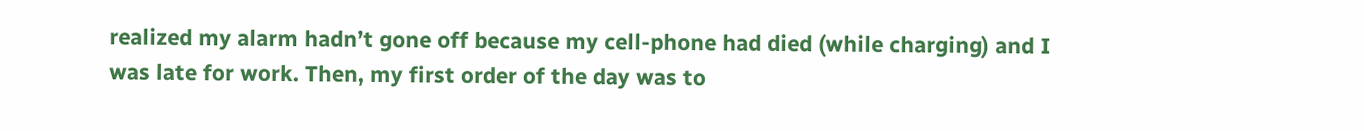realized my alarm hadn’t gone off because my cell-phone had died (while charging) and I was late for work. Then, my first order of the day was to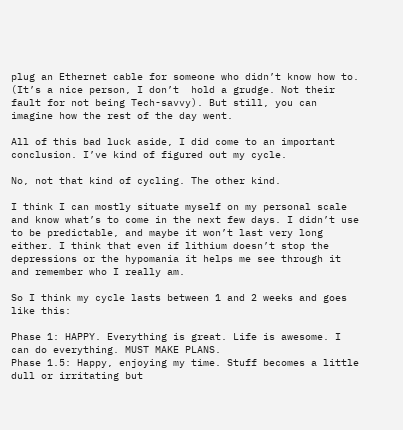plug an Ethernet cable for someone who didn’t know how to. (It’s a nice person, I don’t  hold a grudge. Not their fault for not being Tech-savvy). But still, you can imagine how the rest of the day went.

All of this bad luck aside, I did come to an important conclusion. I’ve kind of figured out my cycle.

No, not that kind of cycling. The other kind.

I think I can mostly situate myself on my personal scale and know what’s to come in the next few days. I didn’t use to be predictable, and maybe it won’t last very long either. I think that even if lithium doesn’t stop the depressions or the hypomania it helps me see through it and remember who I really am.

So I think my cycle lasts between 1 and 2 weeks and goes like this:

Phase 1: HAPPY. Everything is great. Life is awesome. I can do everything. MUST MAKE PLANS.
Phase 1.5: Happy, enjoying my time. Stuff becomes a little dull or irritating but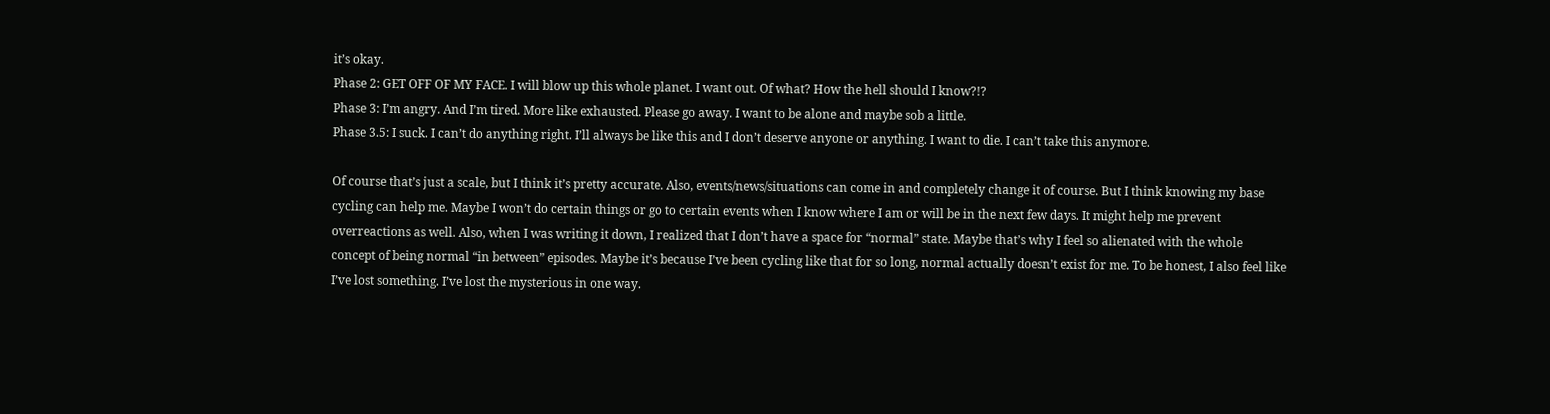it’s okay.
Phase 2: GET OFF OF MY FACE. I will blow up this whole planet. I want out. Of what? How the hell should I know?!?
Phase 3: I’m angry. And I’m tired. More like exhausted. Please go away. I want to be alone and maybe sob a little.
Phase 3.5: I suck. I can’t do anything right. I’ll always be like this and I don’t deserve anyone or anything. I want to die. I can’t take this anymore.

Of course that’s just a scale, but I think it’s pretty accurate. Also, events/news/situations can come in and completely change it of course. But I think knowing my base cycling can help me. Maybe I won’t do certain things or go to certain events when I know where I am or will be in the next few days. It might help me prevent overreactions as well. Also, when I was writing it down, I realized that I don’t have a space for “normal” state. Maybe that’s why I feel so alienated with the whole concept of being normal “in between” episodes. Maybe it’s because I’ve been cycling like that for so long, normal actually doesn’t exist for me. To be honest, I also feel like I’ve lost something. I’ve lost the mysterious in one way.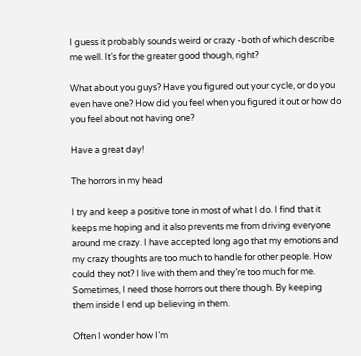I guess it probably sounds weird or crazy -both of which describe me well. It’s for the greater good though, right?

What about you guys? Have you figured out your cycle, or do you even have one? How did you feel when you figured it out or how do you feel about not having one?

Have a great day!

The horrors in my head

I try and keep a positive tone in most of what I do. I find that it keeps me hoping and it also prevents me from driving everyone around me crazy. I have accepted long ago that my emotions and my crazy thoughts are too much to handle for other people. How could they not? I live with them and they’re too much for me. Sometimes, I need those horrors out there though. By keeping them inside I end up believing in them.

Often I wonder how I’m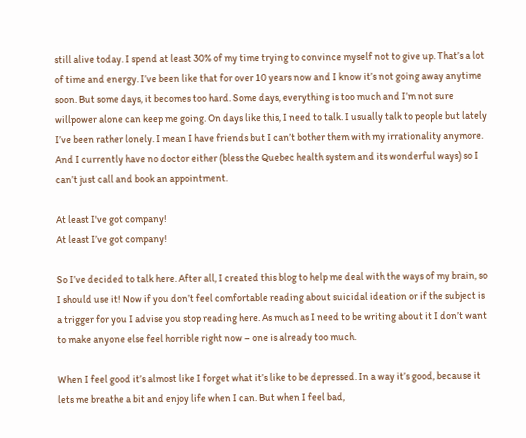still alive today. I spend at least 30% of my time trying to convince myself not to give up. That’s a lot of time and energy. I’ve been like that for over 10 years now and I know it’s not going away anytime soon. But some days, it becomes too hard. Some days, everything is too much and I’m not sure willpower alone can keep me going. On days like this, I need to talk. I usually talk to people but lately I’ve been rather lonely. I mean I have friends but I can’t bother them with my irrationality anymore. And I currently have no doctor either (bless the Quebec health system and its wonderful ways) so I can’t just call and book an appointment.

At least I've got company!
At least I’ve got company!

So I’ve decided to talk here. After all, I created this blog to help me deal with the ways of my brain, so I should use it! Now if you don’t feel comfortable reading about suicidal ideation or if the subject is a trigger for you I advise you stop reading here. As much as I need to be writing about it I don’t want to make anyone else feel horrible right now – one is already too much.

When I feel good it’s almost like I forget what it’s like to be depressed. In a way it’s good, because it lets me breathe a bit and enjoy life when I can. But when I feel bad,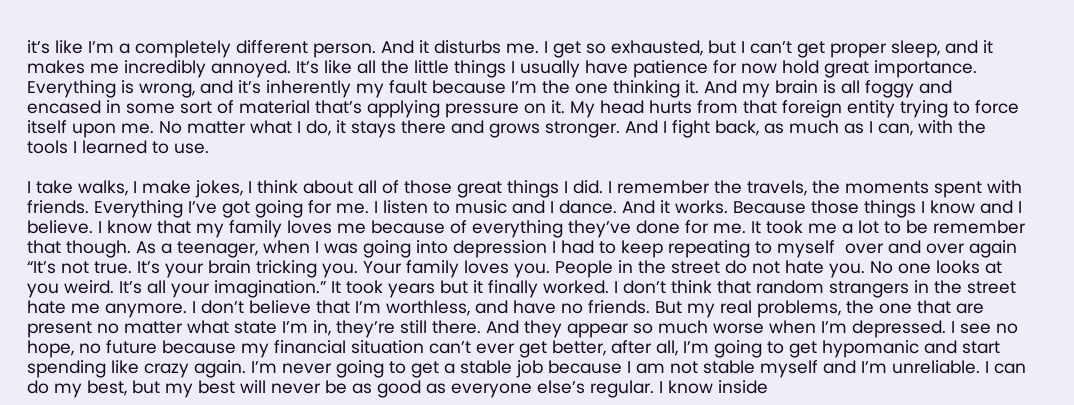it’s like I’m a completely different person. And it disturbs me. I get so exhausted, but I can’t get proper sleep, and it makes me incredibly annoyed. It’s like all the little things I usually have patience for now hold great importance. Everything is wrong, and it’s inherently my fault because I’m the one thinking it. And my brain is all foggy and encased in some sort of material that’s applying pressure on it. My head hurts from that foreign entity trying to force itself upon me. No matter what I do, it stays there and grows stronger. And I fight back, as much as I can, with the tools I learned to use.

I take walks, I make jokes, I think about all of those great things I did. I remember the travels, the moments spent with friends. Everything I’ve got going for me. I listen to music and I dance. And it works. Because those things I know and I believe. I know that my family loves me because of everything they’ve done for me. It took me a lot to be remember that though. As a teenager, when I was going into depression I had to keep repeating to myself  over and over again “It’s not true. It’s your brain tricking you. Your family loves you. People in the street do not hate you. No one looks at you weird. It’s all your imagination.” It took years but it finally worked. I don’t think that random strangers in the street hate me anymore. I don’t believe that I’m worthless, and have no friends. But my real problems, the one that are present no matter what state I’m in, they’re still there. And they appear so much worse when I’m depressed. I see no hope, no future because my financial situation can’t ever get better, after all, I’m going to get hypomanic and start spending like crazy again. I’m never going to get a stable job because I am not stable myself and I’m unreliable. I can do my best, but my best will never be as good as everyone else’s regular. I know inside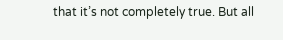that it’s not completely true. But all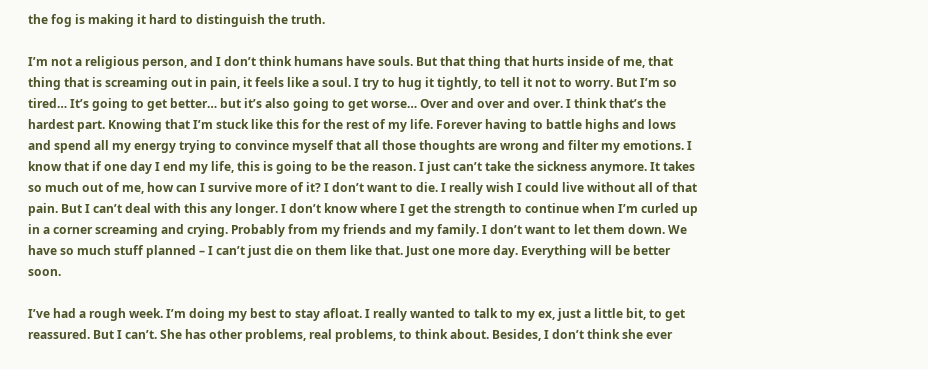the fog is making it hard to distinguish the truth.

I’m not a religious person, and I don’t think humans have souls. But that thing that hurts inside of me, that thing that is screaming out in pain, it feels like a soul. I try to hug it tightly, to tell it not to worry. But I’m so tired… It’s going to get better… but it’s also going to get worse… Over and over and over. I think that’s the hardest part. Knowing that I’m stuck like this for the rest of my life. Forever having to battle highs and lows and spend all my energy trying to convince myself that all those thoughts are wrong and filter my emotions. I know that if one day I end my life, this is going to be the reason. I just can’t take the sickness anymore. It takes so much out of me, how can I survive more of it? I don’t want to die. I really wish I could live without all of that pain. But I can’t deal with this any longer. I don’t know where I get the strength to continue when I’m curled up in a corner screaming and crying. Probably from my friends and my family. I don’t want to let them down. We have so much stuff planned – I can’t just die on them like that. Just one more day. Everything will be better soon.

I’ve had a rough week. I’m doing my best to stay afloat. I really wanted to talk to my ex, just a little bit, to get reassured. But I can’t. She has other problems, real problems, to think about. Besides, I don’t think she ever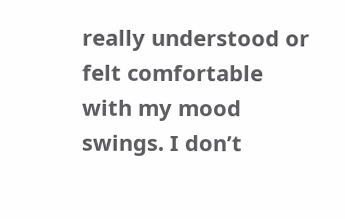really understood or felt comfortable with my mood swings. I don’t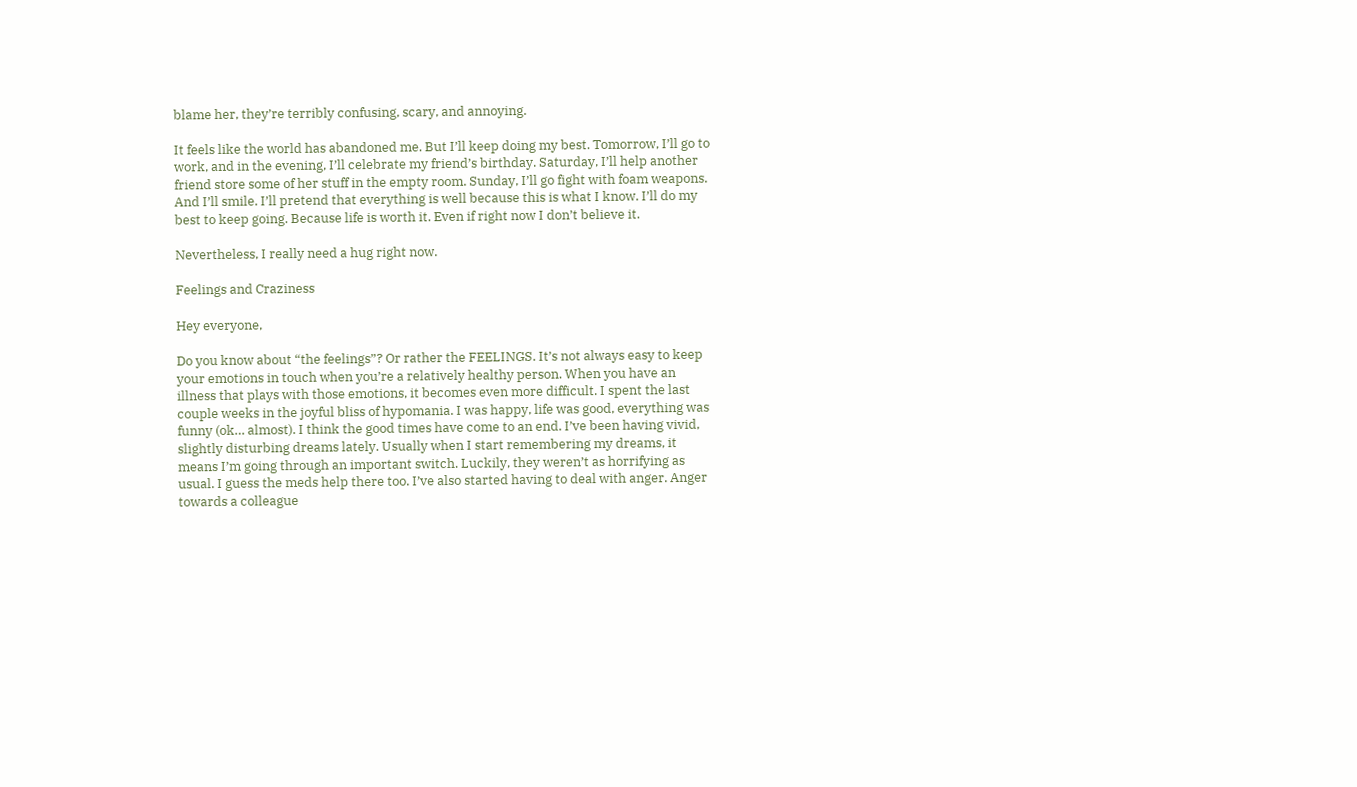blame her, they’re terribly confusing, scary, and annoying.

It feels like the world has abandoned me. But I’ll keep doing my best. Tomorrow, I’ll go to work, and in the evening, I’ll celebrate my friend’s birthday. Saturday, I’ll help another friend store some of her stuff in the empty room. Sunday, I’ll go fight with foam weapons. And I’ll smile. I’ll pretend that everything is well because this is what I know. I’ll do my best to keep going. Because life is worth it. Even if right now I don’t believe it.

Nevertheless, I really need a hug right now.

Feelings and Craziness

Hey everyone,

Do you know about “the feelings”? Or rather the FEELINGS. It’s not always easy to keep your emotions in touch when you’re a relatively healthy person. When you have an illness that plays with those emotions, it becomes even more difficult. I spent the last couple weeks in the joyful bliss of hypomania. I was happy, life was good, everything was funny (ok… almost). I think the good times have come to an end. I’ve been having vivid, slightly disturbing dreams lately. Usually when I start remembering my dreams, it means I’m going through an important switch. Luckily, they weren’t as horrifying as usual. I guess the meds help there too. I’ve also started having to deal with anger. Anger towards a colleague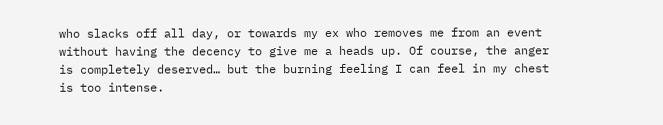who slacks off all day, or towards my ex who removes me from an event without having the decency to give me a heads up. Of course, the anger is completely deserved… but the burning feeling I can feel in my chest is too intense.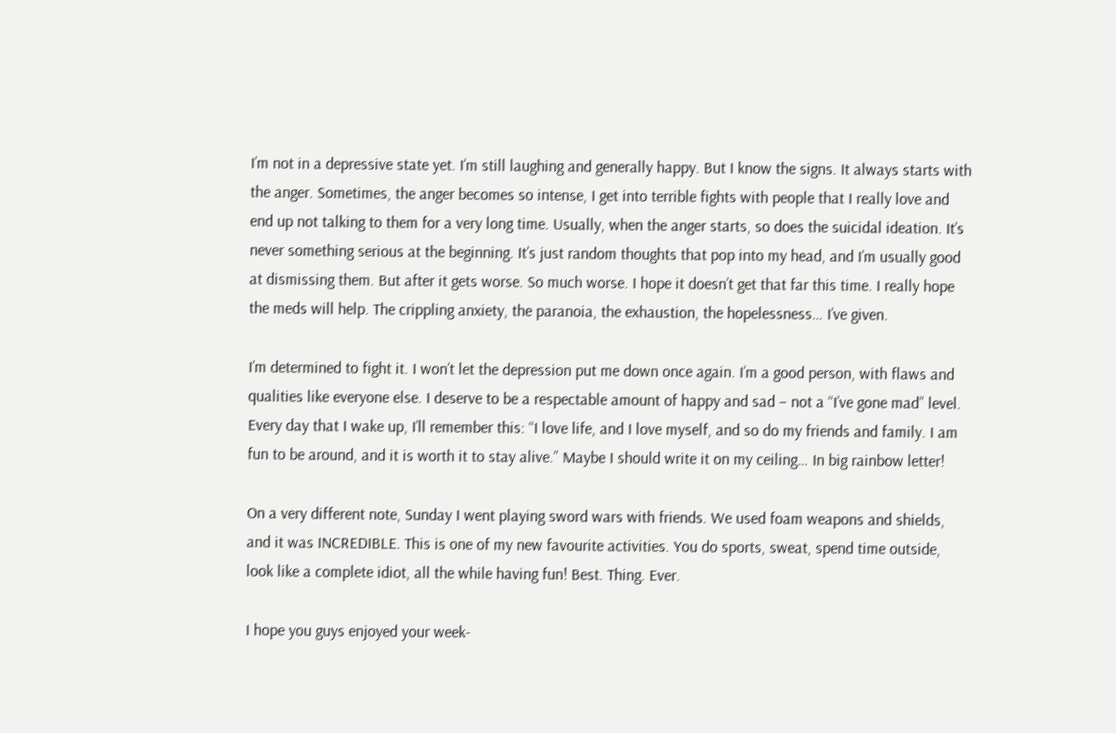I’m not in a depressive state yet. I’m still laughing and generally happy. But I know the signs. It always starts with the anger. Sometimes, the anger becomes so intense, I get into terrible fights with people that I really love and end up not talking to them for a very long time. Usually, when the anger starts, so does the suicidal ideation. It’s never something serious at the beginning. It’s just random thoughts that pop into my head, and I’m usually good at dismissing them. But after it gets worse. So much worse. I hope it doesn’t get that far this time. I really hope the meds will help. The crippling anxiety, the paranoia, the exhaustion, the hopelessness… I’ve given.

I’m determined to fight it. I won’t let the depression put me down once again. I’m a good person, with flaws and qualities like everyone else. I deserve to be a respectable amount of happy and sad – not a “I’ve gone mad” level. Every day that I wake up, I’ll remember this: “I love life, and I love myself, and so do my friends and family. I am fun to be around, and it is worth it to stay alive.” Maybe I should write it on my ceiling… In big rainbow letter!

On a very different note, Sunday I went playing sword wars with friends. We used foam weapons and shields, and it was INCREDIBLE. This is one of my new favourite activities. You do sports, sweat, spend time outside, look like a complete idiot, all the while having fun! Best. Thing. Ever.

I hope you guys enjoyed your week-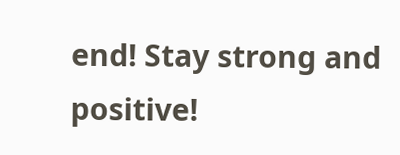end! Stay strong and positive!